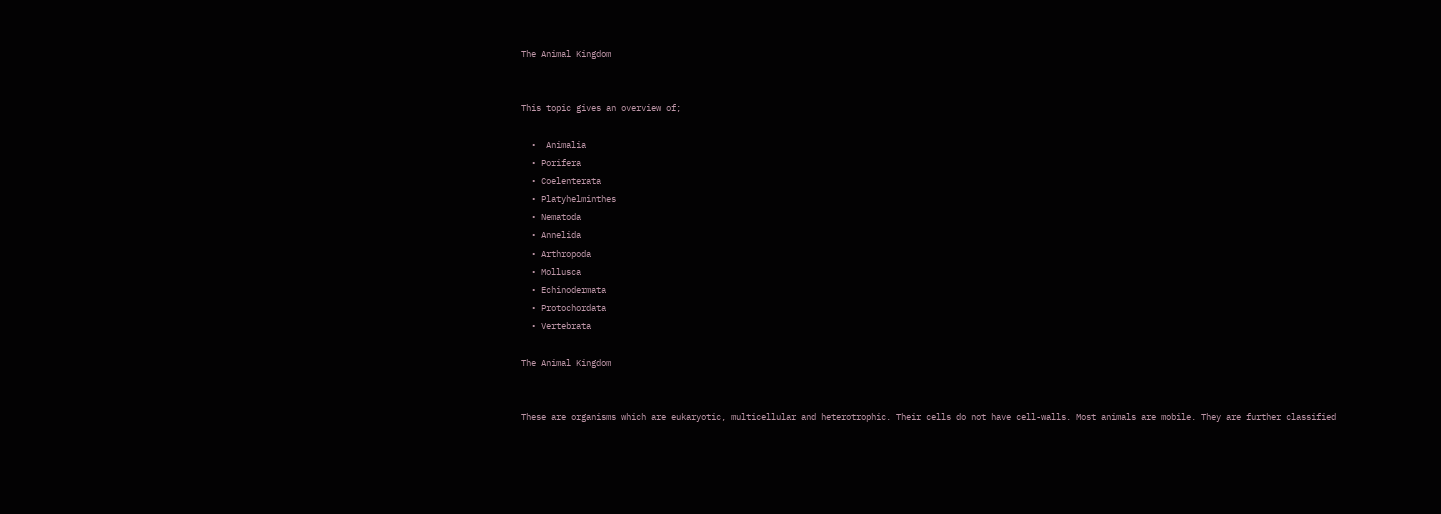The Animal Kingdom


This topic gives an overview of;

  •  Animalia
  • Porifera
  • Coelenterata
  • Platyhelminthes
  • Nematoda
  • Annelida
  • Arthropoda
  • Mollusca
  • Echinodermata
  • Protochordata
  • Vertebrata

The Animal Kingdom


These are organisms which are eukaryotic, multicellular and heterotrophic. Their cells do not have cell-walls. Most animals are mobile. They are further classified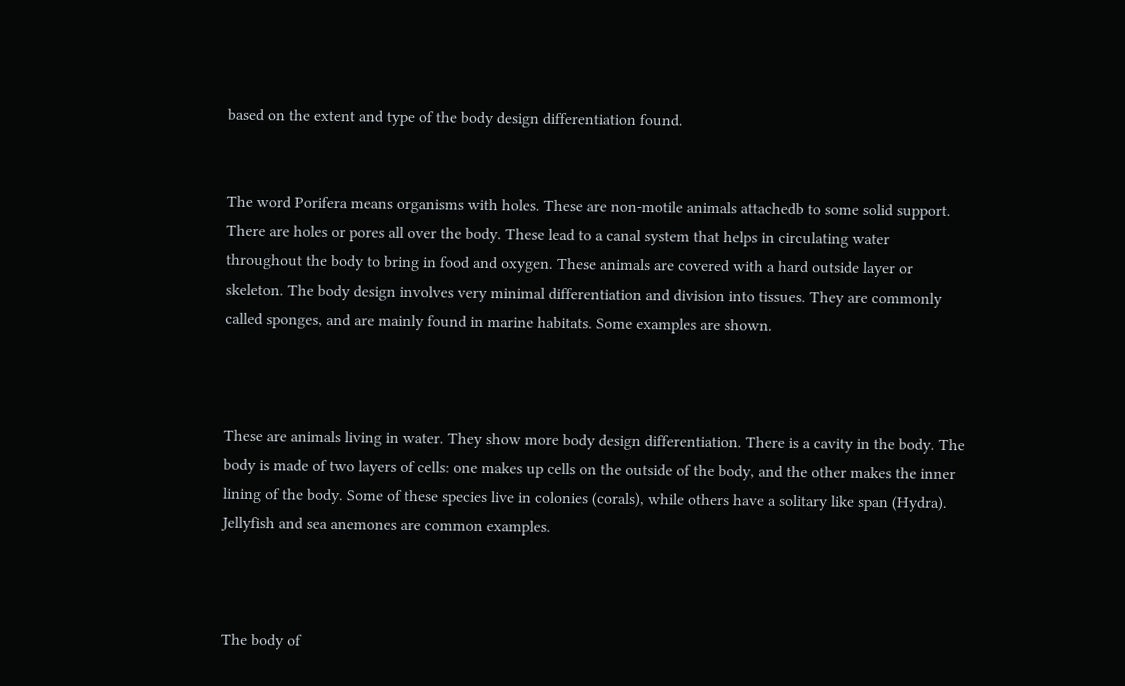based on the extent and type of the body design differentiation found.


The word Porifera means organisms with holes. These are non-motile animals attachedb to some solid support. There are holes or pores all over the body. These lead to a canal system that helps in circulating water throughout the body to bring in food and oxygen. These animals are covered with a hard outside layer or skeleton. The body design involves very minimal differentiation and division into tissues. They are commonly called sponges, and are mainly found in marine habitats. Some examples are shown.



These are animals living in water. They show more body design differentiation. There is a cavity in the body. The body is made of two layers of cells: one makes up cells on the outside of the body, and the other makes the inner lining of the body. Some of these species live in colonies (corals), while others have a solitary like span (Hydra). Jellyfish and sea anemones are common examples.



The body of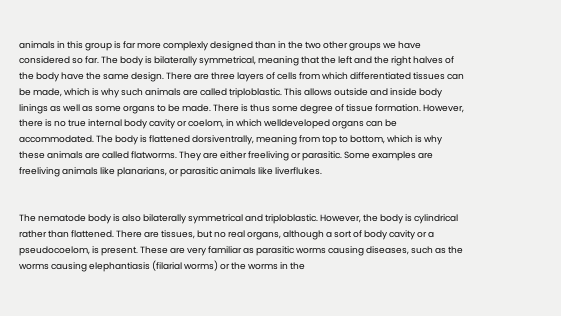animals in this group is far more complexly designed than in the two other groups we have considered so far. The body is bilaterally symmetrical, meaning that the left and the right halves of the body have the same design. There are three layers of cells from which differentiated tissues can be made, which is why such animals are called triploblastic. This allows outside and inside body linings as well as some organs to be made. There is thus some degree of tissue formation. However, there is no true internal body cavity or coelom, in which welldeveloped organs can be accommodated. The body is flattened dorsiventrally, meaning from top to bottom, which is why these animals are called flatworms. They are either freeliving or parasitic. Some examples are freeliving animals like planarians, or parasitic animals like liverflukes.


The nematode body is also bilaterally symmetrical and triploblastic. However, the body is cylindrical rather than flattened. There are tissues, but no real organs, although a sort of body cavity or a pseudocoelom, is present. These are very familiar as parasitic worms causing diseases, such as the worms causing elephantiasis (filarial worms) or the worms in the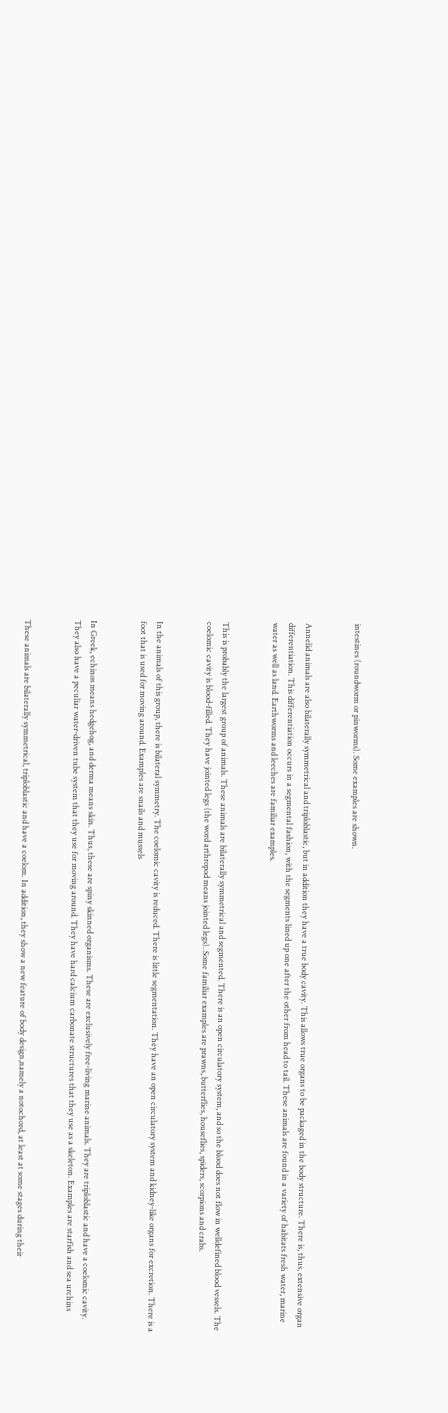intestines (roundworm or pinworms). Some examples are shown.


Annelid animals are also bilaterally symmetrical and triploblastic, but in addition they have a true body cavity. This allows true organs to be packaged in the body structure. There is, thus, extensive organ differentiation. This differentiation occurs in a segmental fashion, with the segments lined up one after the other from head to tail. These animals are found in a variety of habitats fresh water, marine water as well as land. Earthworms and leeches are familiar examples.


This is probably the largest group of animals. These animals are bilaterally symmetrical and segmented. There is an open circulatory system, and so the blood does not flow in welldefined blood vessels. The coelomic cavity is blood-filled. They have jointed legs (the word arthropod means jointed legs). Some familiar examples are prawns, butterflies, houseflies, spiders, scorpions and crabs.


In the animals of this group, there is bilateral symmetry. The coelomic cavity is reduced. There is little segmentation. They have an open circulatory system and kidney-like organs for excretion. There is a foot that is used for moving around. Examples are snails and mussels


In Greek, echinos means hedgehog, and derma means skin. Thus, these are spiny skinned organisms. These are exclusively free-living marine animals. They are triploblastic and have a coelomic cavity. They also have a peculiar water-driven tube system that they use for moving around. They have hard calcium carbonate structures that they use as a skeleton. Examples are starfish and sea urchins


These animals are bilaterally symmetrical, triploblastic and have a coelom. In addition, they show a new feature of body design,namely a notochord, at least at some stages during their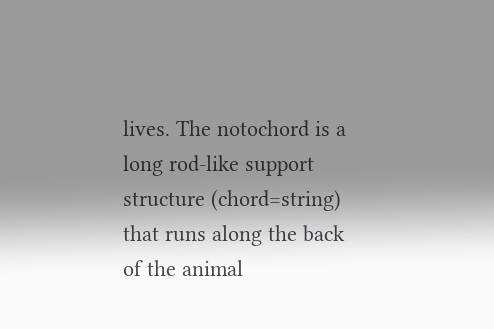lives. The notochord is a long rod-like support structure (chord=string) that runs along the back of the animal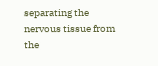separating the nervous tissue from the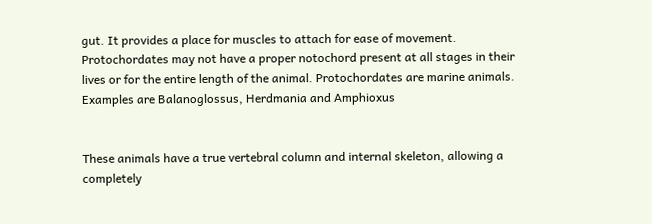gut. It provides a place for muscles to attach for ease of movement. Protochordates may not have a proper notochord present at all stages in their lives or for the entire length of the animal. Protochordates are marine animals. Examples are Balanoglossus, Herdmania and Amphioxus


These animals have a true vertebral column and internal skeleton, allowing a completely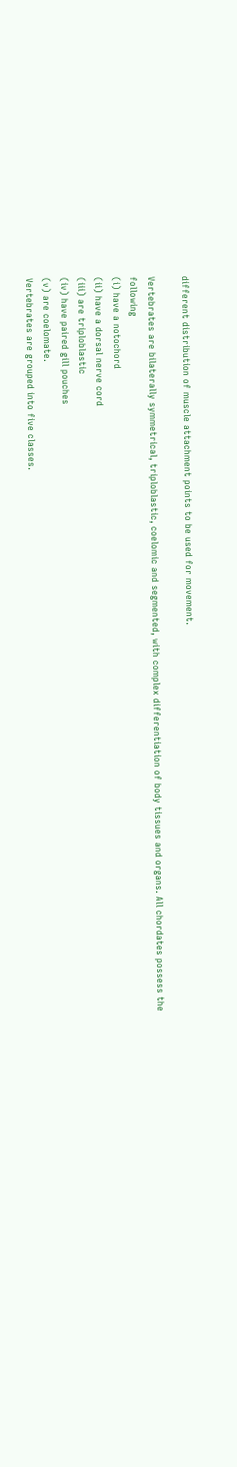different distribution of muscle attachment points to be used for movement.

Vertebrates are bilaterally symmetrical, triploblastic, coelomic and segmented, with complex differentiation of body tissues and organs. All chordates possess the following
(i) have a notochord
(ii) have a dorsal nerve cord
(iii) are triploblastic
(iv) have paired gill pouches
(v) are coelomate.
Vertebrates are grouped into five classes.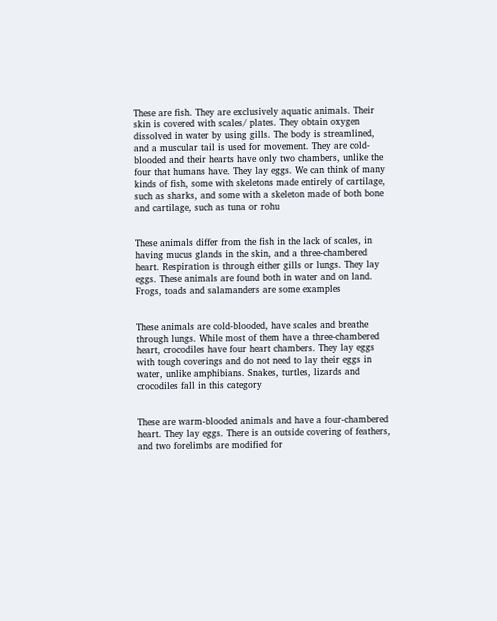These are fish. They are exclusively aquatic animals. Their skin is covered with scales/ plates. They obtain oxygen dissolved in water by using gills. The body is streamlined, and a muscular tail is used for movement. They are cold-blooded and their hearts have only two chambers, unlike the four that humans have. They lay eggs. We can think of many kinds of fish, some with skeletons made entirely of cartilage, such as sharks, and some with a skeleton made of both bone and cartilage, such as tuna or rohu


These animals differ from the fish in the lack of scales, in having mucus glands in the skin, and a three-chambered heart. Respiration is through either gills or lungs. They lay eggs. These animals are found both in water and on land. Frogs, toads and salamanders are some examples


These animals are cold-blooded, have scales and breathe through lungs. While most of them have a three-chambered heart, crocodiles have four heart chambers. They lay eggs with tough coverings and do not need to lay their eggs in water, unlike amphibians. Snakes, turtles, lizards and crocodiles fall in this category


These are warm-blooded animals and have a four-chambered heart. They lay eggs. There is an outside covering of feathers, and two forelimbs are modified for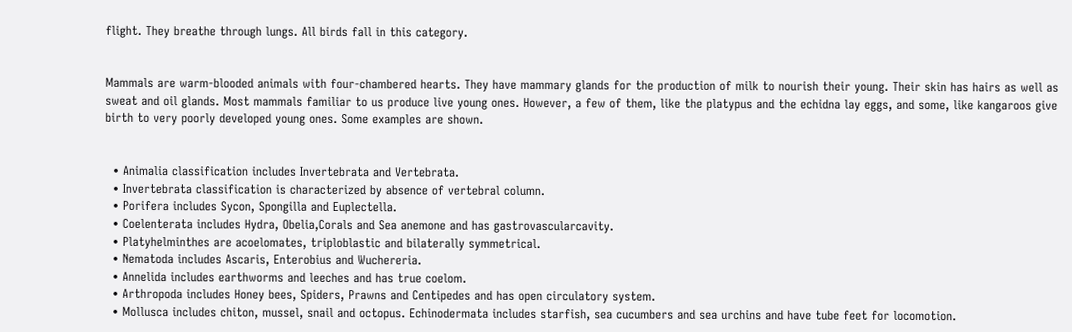flight. They breathe through lungs. All birds fall in this category.


Mammals are warm-blooded animals with four-chambered hearts. They have mammary glands for the production of milk to nourish their young. Their skin has hairs as well as sweat and oil glands. Most mammals familiar to us produce live young ones. However, a few of them, like the platypus and the echidna lay eggs, and some, like kangaroos give birth to very poorly developed young ones. Some examples are shown.


  • Animalia classification includes Invertebrata and Vertebrata.
  • Invertebrata classification is characterized by absence of vertebral column.
  • Porifera includes Sycon, Spongilla and Euplectella.
  • Coelenterata includes Hydra, Obelia,Corals and Sea anemone and has gastrovascularcavity.
  • Platyhelminthes are acoelomates, triploblastic and bilaterally symmetrical.
  • Nematoda includes Ascaris, Enterobius and Wuchereria.
  • Annelida includes earthworms and leeches and has true coelom.
  • Arthropoda includes Honey bees, Spiders, Prawns and Centipedes and has open circulatory system.
  • Mollusca includes chiton, mussel, snail and octopus. Echinodermata includes starfish, sea cucumbers and sea urchins and have tube feet for locomotion.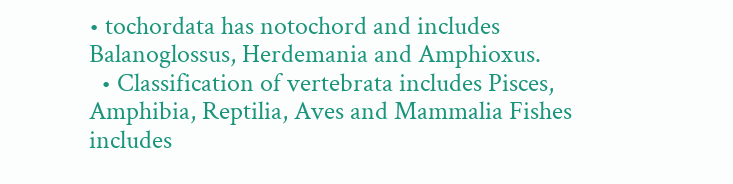• tochordata has notochord and includes Balanoglossus, Herdemania and Amphioxus.
  • Classification of vertebrata includes Pisces, Amphibia, Reptilia, Aves and Mammalia Fishes includes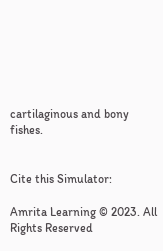cartilaginous and bony fishes.


Cite this Simulator:

Amrita Learning © 2023. All Rights Reserved